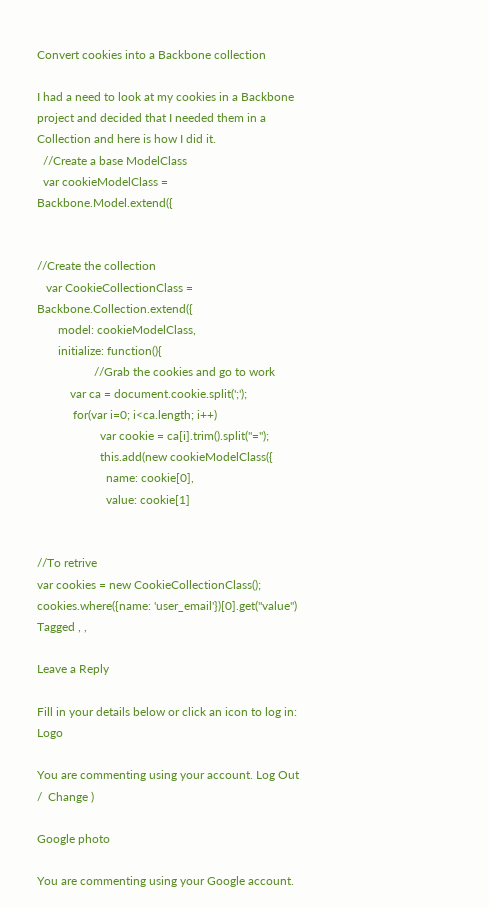Convert cookies into a Backbone collection

I had a need to look at my cookies in a Backbone project and decided that I needed them in a Collection and here is how I did it.
  //Create a base ModelClass
  var cookieModelClass = Backbone.Model.extend({


//Create the collection
   var CookieCollectionClass = Backbone.Collection.extend({
       model: cookieModelClass,
       initialize: function(){
                   //Grab the cookies and go to work
           var ca = document.cookie.split(';');
            for(var i=0; i<ca.length; i++)
                     var cookie = ca[i].trim().split("=");
                     this.add(new cookieModelClass({
                       name: cookie[0],
                       value: cookie[1]


//To retrive
var cookies = new CookieCollectionClass();
cookies.where({name: 'user_email'})[0].get("value")
Tagged , ,

Leave a Reply

Fill in your details below or click an icon to log in: Logo

You are commenting using your account. Log Out /  Change )

Google photo

You are commenting using your Google account.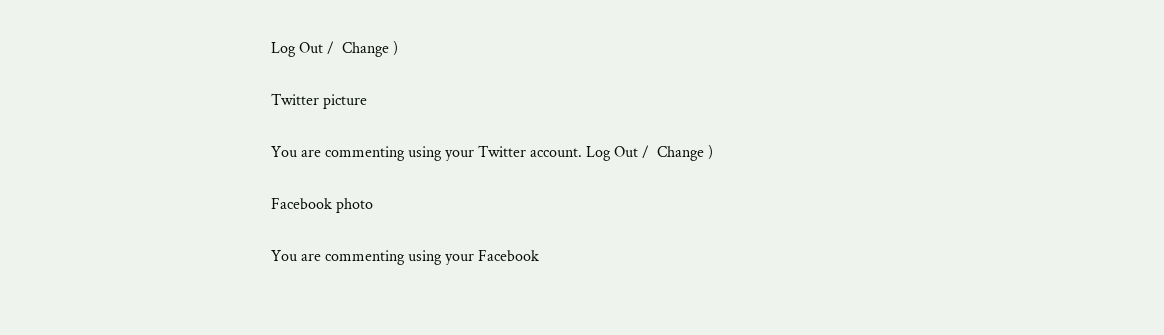Log Out /  Change )

Twitter picture

You are commenting using your Twitter account. Log Out /  Change )

Facebook photo

You are commenting using your Facebook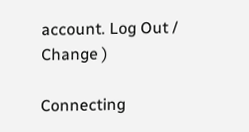account. Log Out /  Change )

Connecting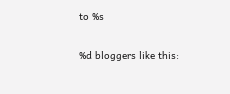to %s

%d bloggers like this: